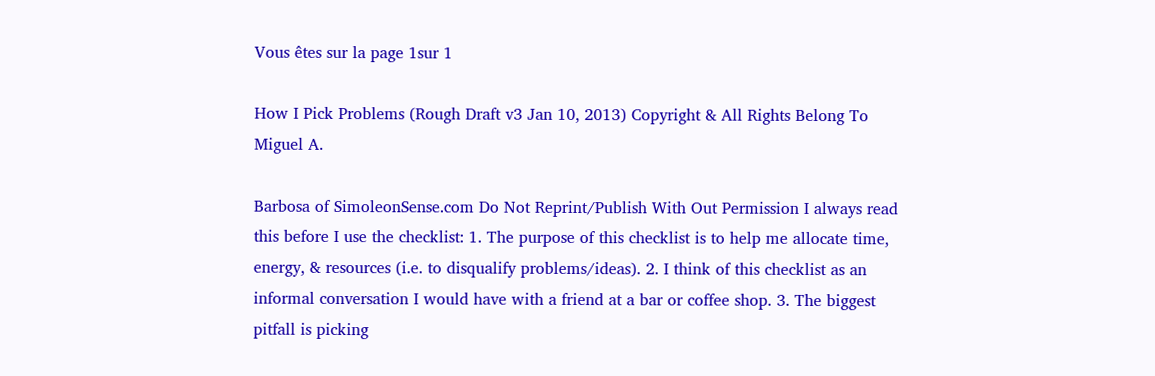Vous êtes sur la page 1sur 1

How I Pick Problems (Rough Draft v3 Jan 10, 2013) Copyright & All Rights Belong To Miguel A.

Barbosa of SimoleonSense.com Do Not Reprint/Publish With Out Permission I always read this before I use the checklist: 1. The purpose of this checklist is to help me allocate time, energy, & resources (i.e. to disqualify problems/ideas). 2. I think of this checklist as an informal conversation I would have with a friend at a bar or coffee shop. 3. The biggest pitfall is picking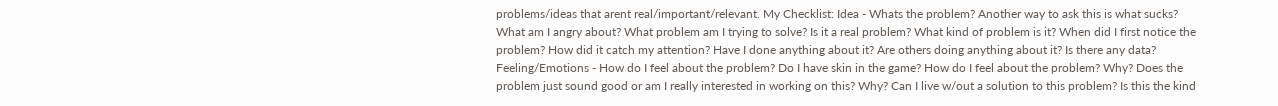problems/ideas that arent real/important/relevant. My Checklist: Idea - Whats the problem? Another way to ask this is what sucks? What am I angry about? What problem am I trying to solve? Is it a real problem? What kind of problem is it? When did I first notice the problem? How did it catch my attention? Have I done anything about it? Are others doing anything about it? Is there any data? Feeling/Emotions - How do I feel about the problem? Do I have skin in the game? How do I feel about the problem? Why? Does the problem just sound good or am I really interested in working on this? Why? Can I live w/out a solution to this problem? Is this the kind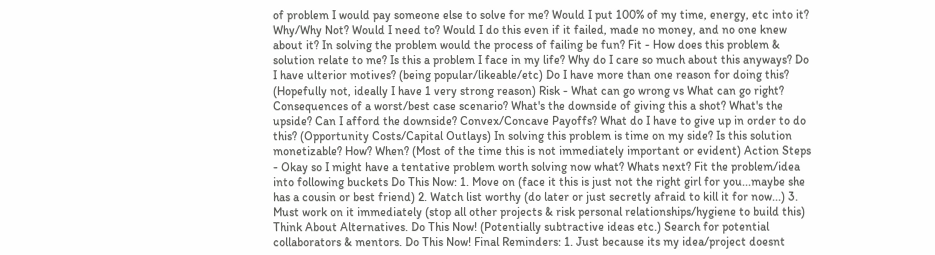of problem I would pay someone else to solve for me? Would I put 100% of my time, energy, etc into it? Why/Why Not? Would I need to? Would I do this even if it failed, made no money, and no one knew about it? In solving the problem would the process of failing be fun? Fit - How does this problem & solution relate to me? Is this a problem I face in my life? Why do I care so much about this anyways? Do I have ulterior motives? (being popular/likeable/etc) Do I have more than one reason for doing this? (Hopefully not, ideally I have 1 very strong reason) Risk - What can go wrong vs What can go right? Consequences of a worst/best case scenario? What's the downside of giving this a shot? What's the upside? Can I afford the downside? Convex/Concave Payoffs? What do I have to give up in order to do this? (Opportunity Costs/Capital Outlays) In solving this problem is time on my side? Is this solution monetizable? How? When? (Most of the time this is not immediately important or evident) Action Steps - Okay so I might have a tentative problem worth solving now what? Whats next? Fit the problem/idea into following buckets Do This Now: 1. Move on (face it this is just not the right girl for you...maybe she has a cousin or best friend) 2. Watch list worthy (do later or just secretly afraid to kill it for now...) 3. Must work on it immediately (stop all other projects & risk personal relationships/hygiene to build this) Think About Alternatives. Do This Now! (Potentially subtractive ideas etc.) Search for potential collaborators & mentors. Do This Now! Final Reminders: 1. Just because its my idea/project doesnt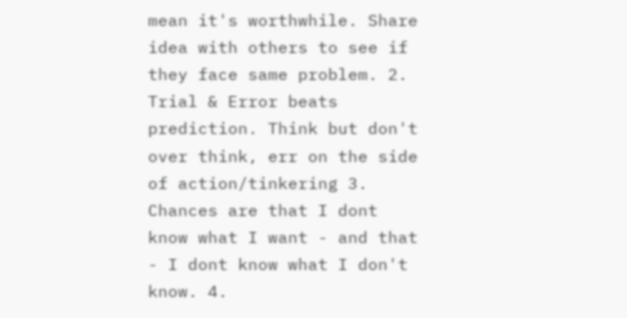mean it's worthwhile. Share idea with others to see if they face same problem. 2. Trial & Error beats prediction. Think but don't over think, err on the side of action/tinkering 3. Chances are that I dont know what I want - and that - I dont know what I don't know. 4.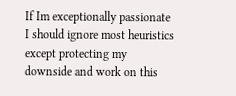If Im exceptionally passionate I should ignore most heuristics except protecting my downside and work on this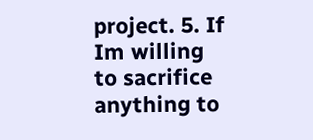project. 5. If Im willing to sacrifice anything to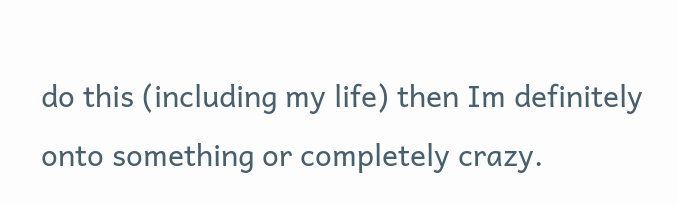do this (including my life) then Im definitely onto something or completely crazy.